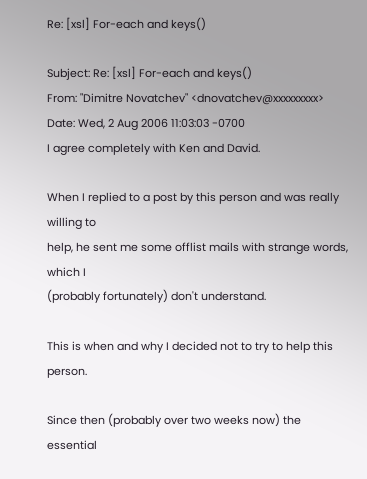Re: [xsl] For-each and keys()

Subject: Re: [xsl] For-each and keys()
From: "Dimitre Novatchev" <dnovatchev@xxxxxxxxx>
Date: Wed, 2 Aug 2006 11:03:03 -0700
I agree completely with Ken and David.

When I replied to a post by this person and was really willing to
help, he sent me some offlist mails with strange words, which I
(probably fortunately) don't understand.

This is when and why I decided not to try to help this person.

Since then (probably over two weeks now) the essential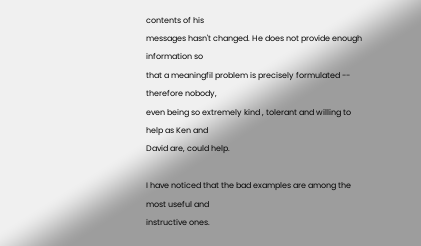contents of his
messages hasn't changed. He does not provide enough information so
that a meaningfil problem is precisely formulated -- therefore nobody,
even being so extremely kind , tolerant and willing to help as Ken and
David are, could help.

I have noticed that the bad examples are among the most useful and
instructive ones.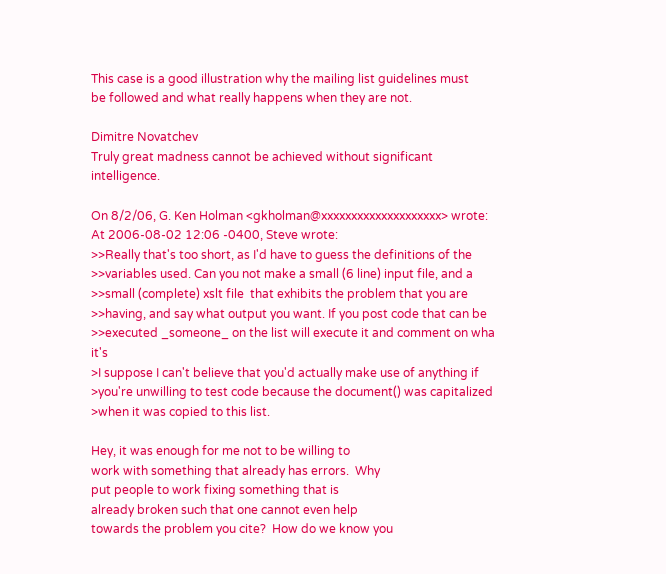This case is a good illustration why the mailing list guidelines must
be followed and what really happens when they are not.

Dimitre Novatchev
Truly great madness cannot be achieved without significant intelligence.

On 8/2/06, G. Ken Holman <gkholman@xxxxxxxxxxxxxxxxxxxx> wrote:
At 2006-08-02 12:06 -0400, Steve wrote:
>>Really that's too short, as I'd have to guess the definitions of the
>>variables used. Can you not make a small (6 line) input file, and a
>>small (complete) xslt file  that exhibits the problem that you are
>>having, and say what output you want. If you post code that can be
>>executed _someone_ on the list will execute it and comment on wha it's
>I suppose I can't believe that you'd actually make use of anything if
>you're unwilling to test code because the document() was capitalized
>when it was copied to this list.

Hey, it was enough for me not to be willing to
work with something that already has errors.  Why
put people to work fixing something that is
already broken such that one cannot even help
towards the problem you cite?  How do we know you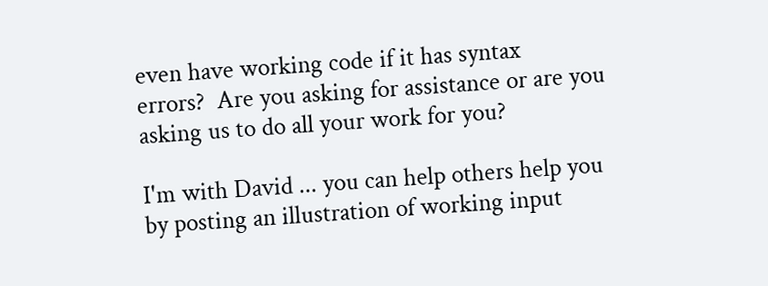even have working code if it has syntax
errors?  Are you asking for assistance or are you
asking us to do all your work for you?

I'm with David ... you can help others help you
by posting an illustration of working input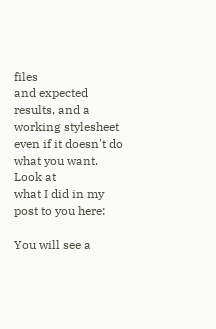files
and expected results, and a working stylesheet
even if it doesn't do what you want.  Look at
what I did in my post to you here:

You will see a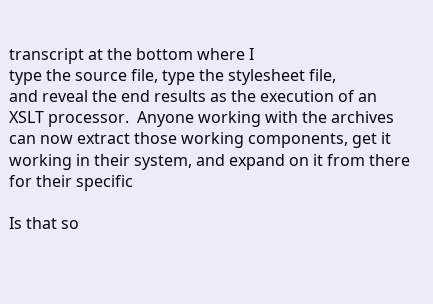transcript at the bottom where I
type the source file, type the stylesheet file,
and reveal the end results as the execution of an
XSLT processor.  Anyone working with the archives
can now extract those working components, get it
working in their system, and expand on it from there for their specific

Is that so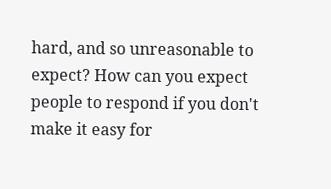hard, and so unreasonable to expect? How can you expect people to respond if you don't make it easy for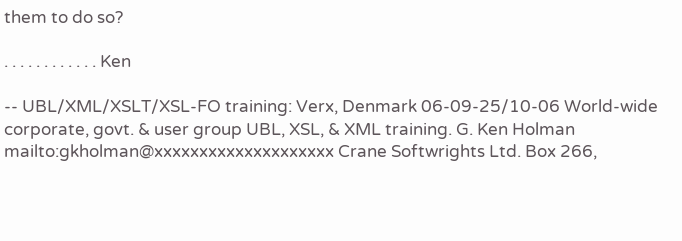them to do so?

. . . . . . . . . . . . Ken

-- UBL/XML/XSLT/XSL-FO training: Verx, Denmark 06-09-25/10-06 World-wide corporate, govt. & user group UBL, XSL, & XML training. G. Ken Holman mailto:gkholman@xxxxxxxxxxxxxxxxxxxx Crane Softwrights Ltd. Box 266,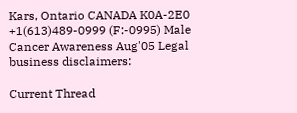Kars, Ontario CANADA K0A-2E0 +1(613)489-0999 (F:-0995) Male Cancer Awareness Aug'05 Legal business disclaimers:

Current Thread